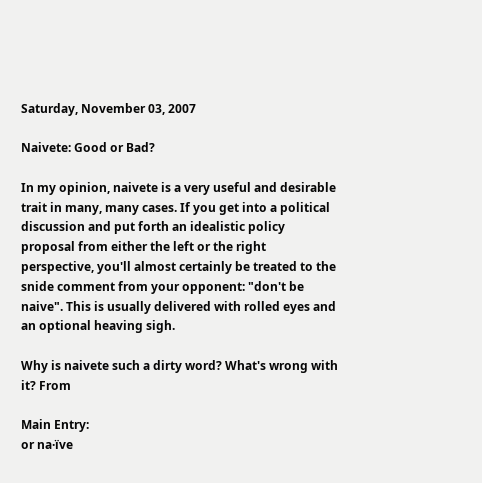Saturday, November 03, 2007

Naivete: Good or Bad?

In my opinion, naivete is a very useful and desirable trait in many, many cases. If you get into a political discussion and put forth an idealistic policy proposal from either the left or the right perspective, you'll almost certainly be treated to the snide comment from your opponent: "don't be naive". This is usually delivered with rolled eyes and an optional heaving sigh.

Why is naivete such a dirty word? What's wrong with it? From

Main Entry:
or na·ïve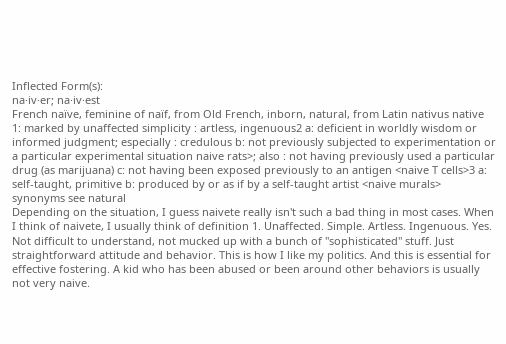Inflected Form(s):
na·iv·er; na·iv·est
French naïve, feminine of naïf, from Old French, inborn, natural, from Latin nativus native
1: marked by unaffected simplicity : artless, ingenuous2 a: deficient in worldly wisdom or informed judgment; especially : credulous b: not previously subjected to experimentation or a particular experimental situation naive rats>; also : not having previously used a particular drug (as marijuana) c: not having been exposed previously to an antigen <naive T cells>3 a: self-taught, primitive b: produced by or as if by a self-taught artist <naive murals>
synonyms see natural
Depending on the situation, I guess naivete really isn't such a bad thing in most cases. When I think of naivete, I usually think of definition 1. Unaffected. Simple. Artless. Ingenuous. Yes. Not difficult to understand, not mucked up with a bunch of "sophisticated" stuff. Just straightforward attitude and behavior. This is how I like my politics. And this is essential for effective fostering. A kid who has been abused or been around other behaviors is usually not very naive.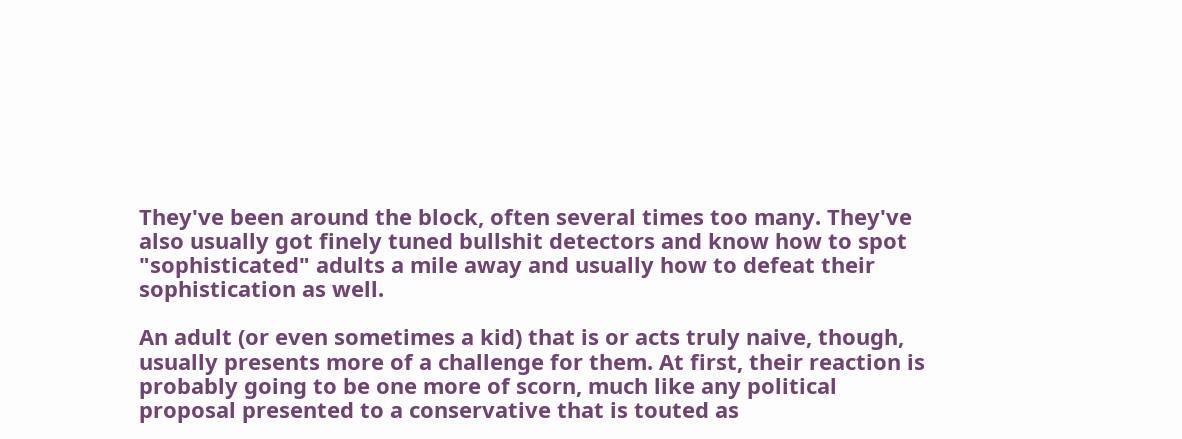They've been around the block, often several times too many. They've also usually got finely tuned bullshit detectors and know how to spot "sophisticated" adults a mile away and usually how to defeat their sophistication as well.

An adult (or even sometimes a kid) that is or acts truly naive, though, usually presents more of a challenge for them. At first, their reaction is probably going to be one more of scorn, much like any political proposal presented to a conservative that is touted as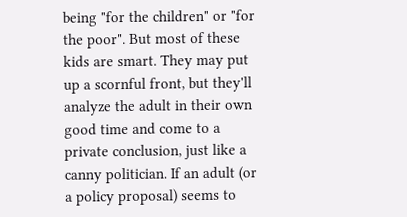being "for the children" or "for the poor". But most of these kids are smart. They may put up a scornful front, but they'll analyze the adult in their own good time and come to a private conclusion, just like a canny politician. If an adult (or a policy proposal) seems to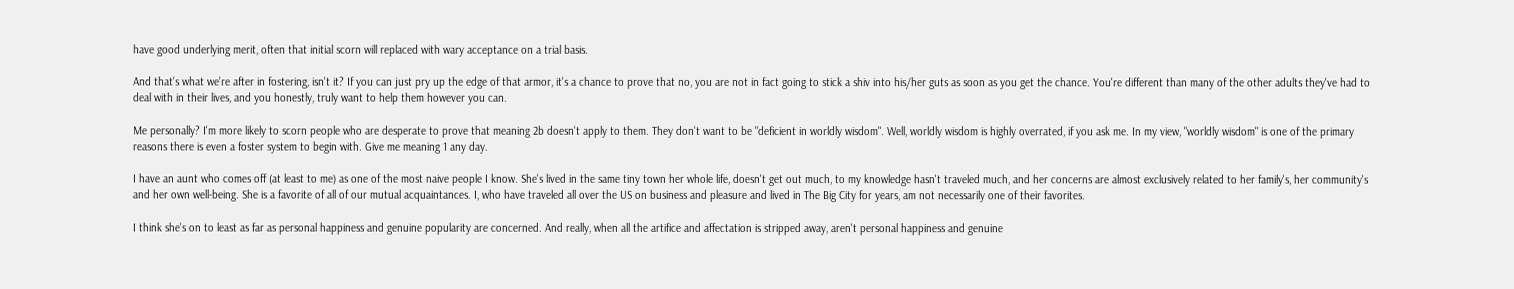have good underlying merit, often that initial scorn will replaced with wary acceptance on a trial basis.

And that's what we're after in fostering, isn't it? If you can just pry up the edge of that armor, it's a chance to prove that no, you are not in fact going to stick a shiv into his/her guts as soon as you get the chance. You're different than many of the other adults they've had to deal with in their lives, and you honestly, truly want to help them however you can.

Me personally? I'm more likely to scorn people who are desperate to prove that meaning 2b doesn't apply to them. They don't want to be "deficient in worldly wisdom". Well, worldly wisdom is highly overrated, if you ask me. In my view, "worldly wisdom" is one of the primary reasons there is even a foster system to begin with. Give me meaning 1 any day.

I have an aunt who comes off (at least to me) as one of the most naive people I know. She's lived in the same tiny town her whole life, doesn't get out much, to my knowledge hasn't traveled much, and her concerns are almost exclusively related to her family's, her community's and her own well-being. She is a favorite of all of our mutual acquaintances. I, who have traveled all over the US on business and pleasure and lived in The Big City for years, am not necessarily one of their favorites.

I think she's on to least as far as personal happiness and genuine popularity are concerned. And really, when all the artifice and affectation is stripped away, aren't personal happiness and genuine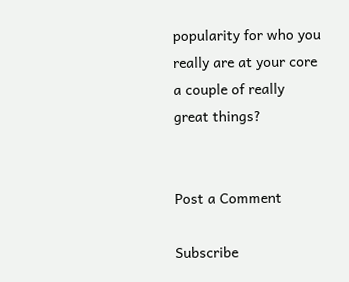popularity for who you really are at your core a couple of really great things?


Post a Comment

Subscribe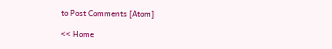to Post Comments [Atom]

<< Home